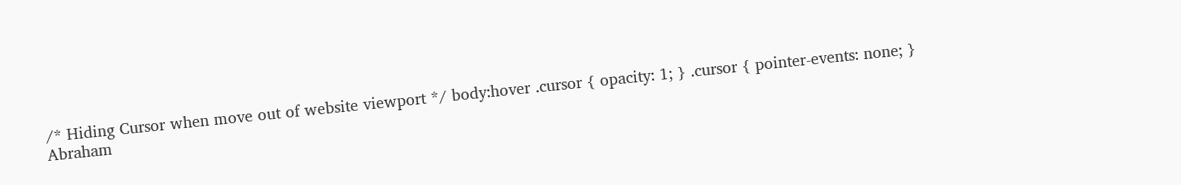/* Hiding Cursor when move out of website viewport */ body:hover .cursor { opacity: 1; } .cursor { pointer-events: none; }
Abraham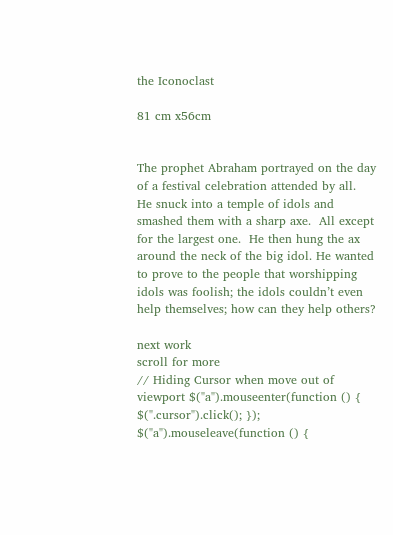the Iconoclast

81 cm x56cm


The prophet Abraham portrayed on the day of a festival celebration attended by all.  He snuck into a temple of idols and smashed them with a sharp axe.  All except for the largest one.  He then hung the ax around the neck of the big idol. He wanted to prove to the people that worshipping idols was foolish; the idols couldn’t even help themselves; how can they help others?

next work
scroll for more
// Hiding Cursor when move out of viewport $("a").mouseenter(function () { $(".cursor").click(); }); $("a").mouseleave(function () {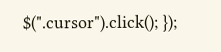$(".cursor").click(); });